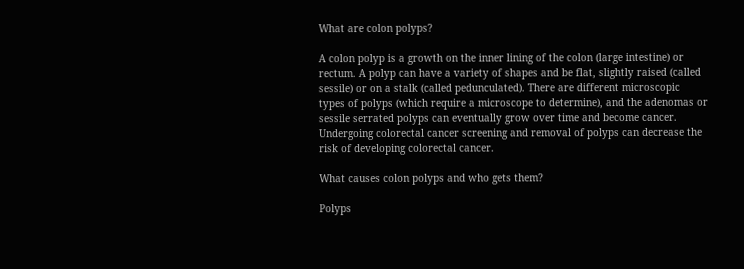What are colon polyps?

A colon polyp is a growth on the inner lining of the colon (large intestine) or rectum. A polyp can have a variety of shapes and be flat, slightly raised (called sessile) or on a stalk (called pedunculated). There are different microscopic types of polyps (which require a microscope to determine), and the adenomas or sessile serrated polyps can eventually grow over time and become cancer. Undergoing colorectal cancer screening and removal of polyps can decrease the risk of developing colorectal cancer.

What causes colon polyps and who gets them?

Polyps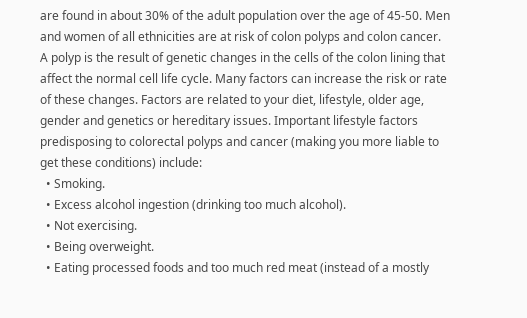are found in about 30% of the adult population over the age of 45-50. Men and women of all ethnicities are at risk of colon polyps and colon cancer.
A polyp is the result of genetic changes in the cells of the colon lining that affect the normal cell life cycle. Many factors can increase the risk or rate of these changes. Factors are related to your diet, lifestyle, older age, gender and genetics or hereditary issues. Important lifestyle factors predisposing to colorectal polyps and cancer (making you more liable to get these conditions) include:
  • Smoking.
  • Excess alcohol ingestion (drinking too much alcohol).
  • Not exercising.
  • Being overweight.
  • Eating processed foods and too much red meat (instead of a mostly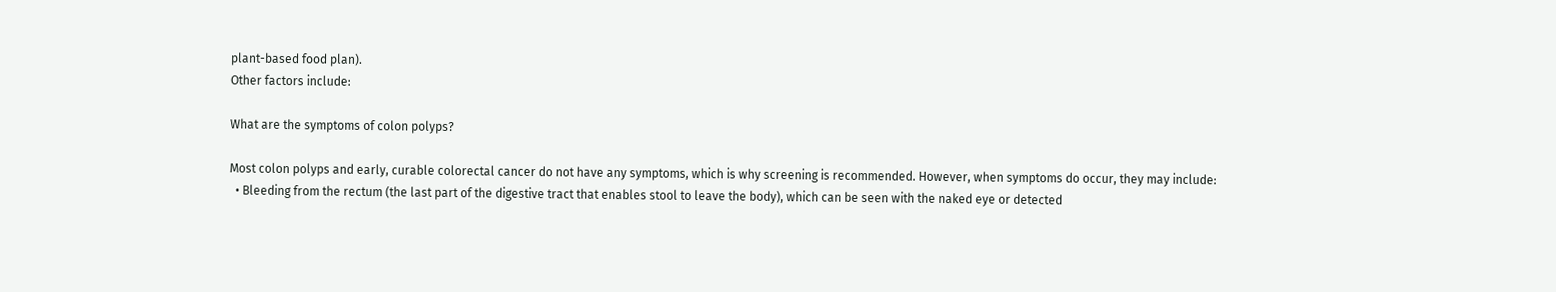plant-based food plan).
Other factors include:

What are the symptoms of colon polyps?

Most colon polyps and early, curable colorectal cancer do not have any symptoms, which is why screening is recommended. However, when symptoms do occur, they may include:
  • Bleeding from the rectum (the last part of the digestive tract that enables stool to leave the body), which can be seen with the naked eye or detected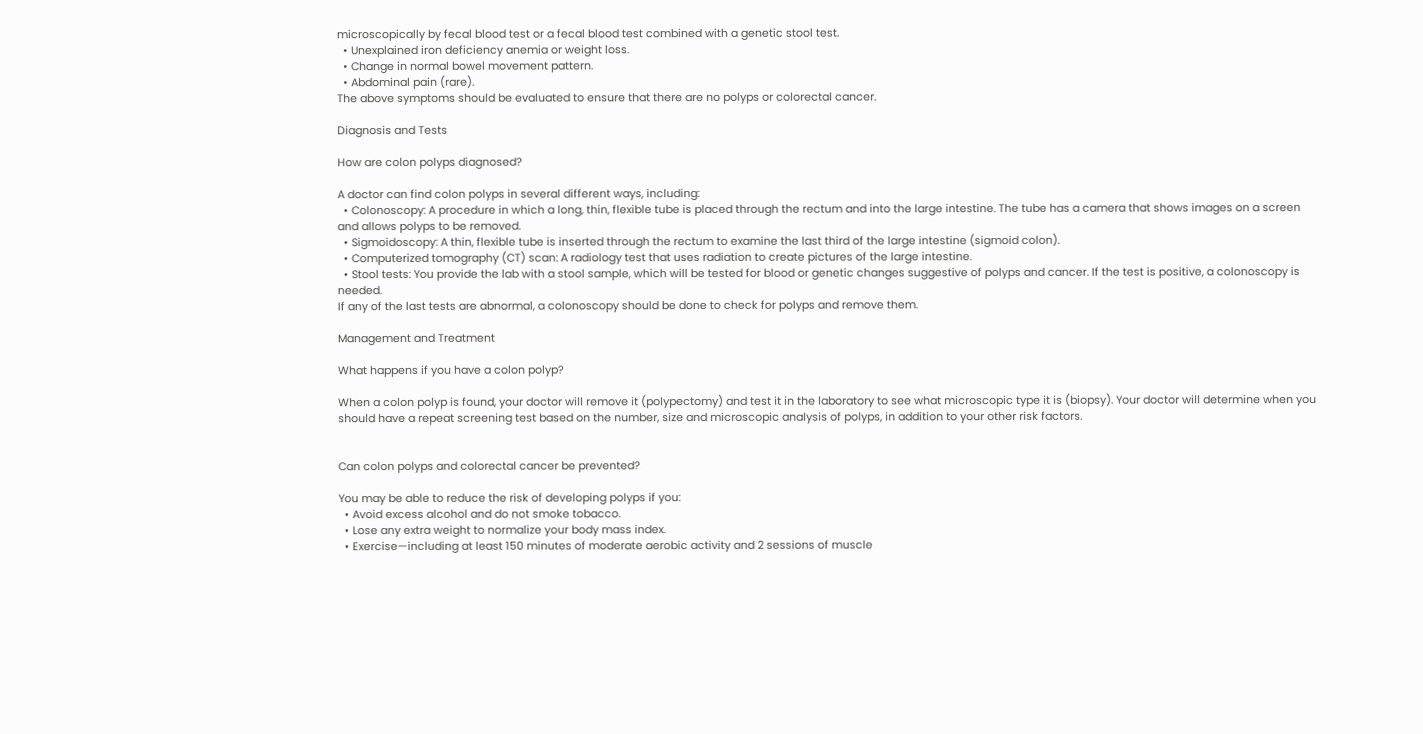microscopically by fecal blood test or a fecal blood test combined with a genetic stool test.
  • Unexplained iron deficiency anemia or weight loss.
  • Change in normal bowel movement pattern.
  • Abdominal pain (rare).
The above symptoms should be evaluated to ensure that there are no polyps or colorectal cancer.

Diagnosis and Tests

How are colon polyps diagnosed?

A doctor can find colon polyps in several different ways, including:
  • Colonoscopy: A procedure in which a long, thin, flexible tube is placed through the rectum and into the large intestine. The tube has a camera that shows images on a screen and allows polyps to be removed.
  • Sigmoidoscopy: A thin, flexible tube is inserted through the rectum to examine the last third of the large intestine (sigmoid colon).
  • Computerized tomography (CT) scan: A radiology test that uses radiation to create pictures of the large intestine.
  • Stool tests: You provide the lab with a stool sample, which will be tested for blood or genetic changes suggestive of polyps and cancer. If the test is positive, a colonoscopy is needed.
If any of the last tests are abnormal, a colonoscopy should be done to check for polyps and remove them.

Management and Treatment

What happens if you have a colon polyp?

When a colon polyp is found, your doctor will remove it (polypectomy) and test it in the laboratory to see what microscopic type it is (biopsy). Your doctor will determine when you should have a repeat screening test based on the number, size and microscopic analysis of polyps, in addition to your other risk factors.


Can colon polyps and colorectal cancer be prevented?

You may be able to reduce the risk of developing polyps if you:
  • Avoid excess alcohol and do not smoke tobacco.
  • Lose any extra weight to normalize your body mass index.
  • Exercise—including at least 150 minutes of moderate aerobic activity and 2 sessions of muscle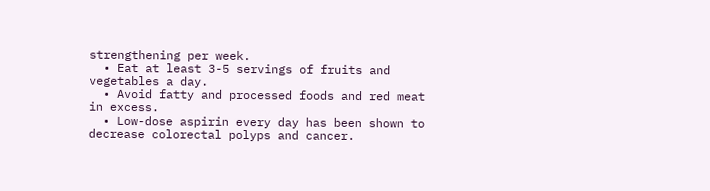strengthening per week.
  • Eat at least 3-5 servings of fruits and vegetables a day.
  • Avoid fatty and processed foods and red meat in excess.
  • Low-dose aspirin every day has been shown to decrease colorectal polyps and cancer.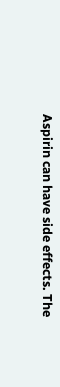Aspirin can have side effects. The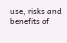use, risks and benefits of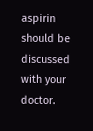aspirin should be discussed with your doctor.